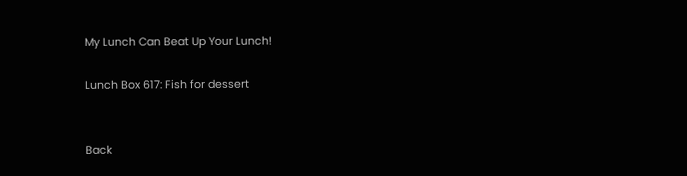My Lunch Can Beat Up Your Lunch!

Lunch Box 617: Fish for dessert


Back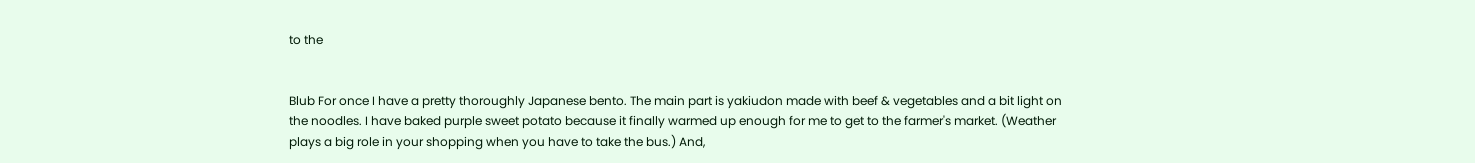to the


Blub For once I have a pretty thoroughly Japanese bento. The main part is yakiudon made with beef & vegetables and a bit light on the noodles. I have baked purple sweet potato because it finally warmed up enough for me to get to the farmer's market. (Weather plays a big role in your shopping when you have to take the bus.) And,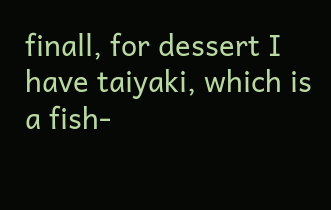finall, for dessert I have taiyaki, which is a fish-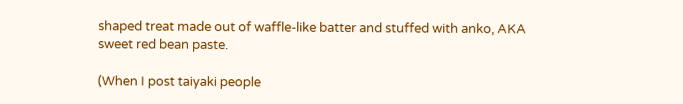shaped treat made out of waffle-like batter and stuffed with anko, AKA sweet red bean paste.

(When I post taiyaki people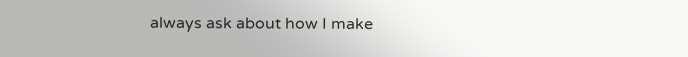always ask about how I make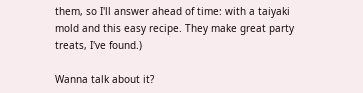them, so I'll answer ahead of time: with a taiyaki mold and this easy recipe. They make great party treats, I've found.)

Wanna talk about it?